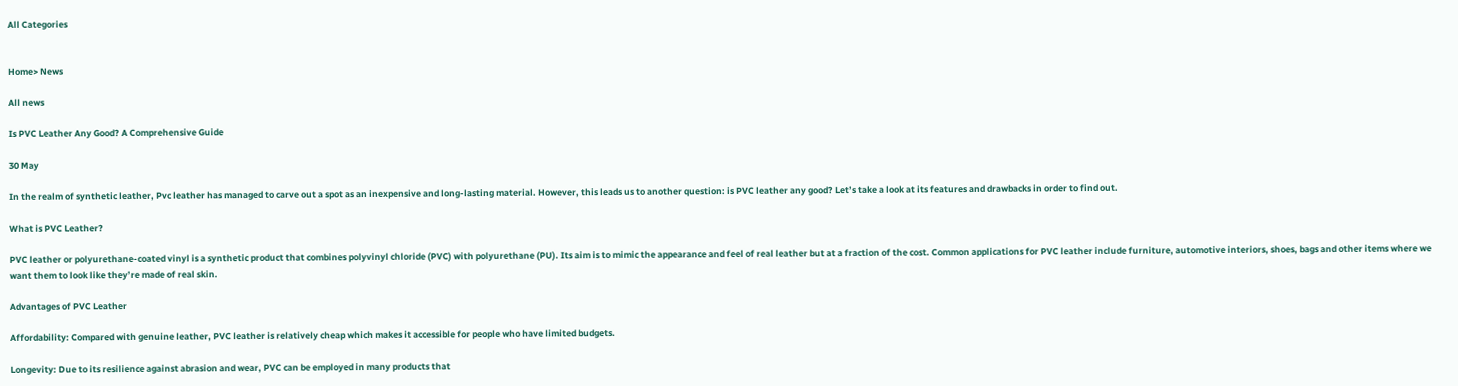All Categories


Home> News

All news

Is PVC Leather Any Good? A Comprehensive Guide

30 May

In the realm of synthetic leather, Pvc leather has managed to carve out a spot as an inexpensive and long-lasting material. However, this leads us to another question: is PVC leather any good? Let’s take a look at its features and drawbacks in order to find out.

What is PVC Leather?

PVC leather or polyurethane-coated vinyl is a synthetic product that combines polyvinyl chloride (PVC) with polyurethane (PU). Its aim is to mimic the appearance and feel of real leather but at a fraction of the cost. Common applications for PVC leather include furniture, automotive interiors, shoes, bags and other items where we want them to look like they’re made of real skin.

Advantages of PVC Leather

Affordability: Compared with genuine leather, PVC leather is relatively cheap which makes it accessible for people who have limited budgets.

Longevity: Due to its resilience against abrasion and wear, PVC can be employed in many products that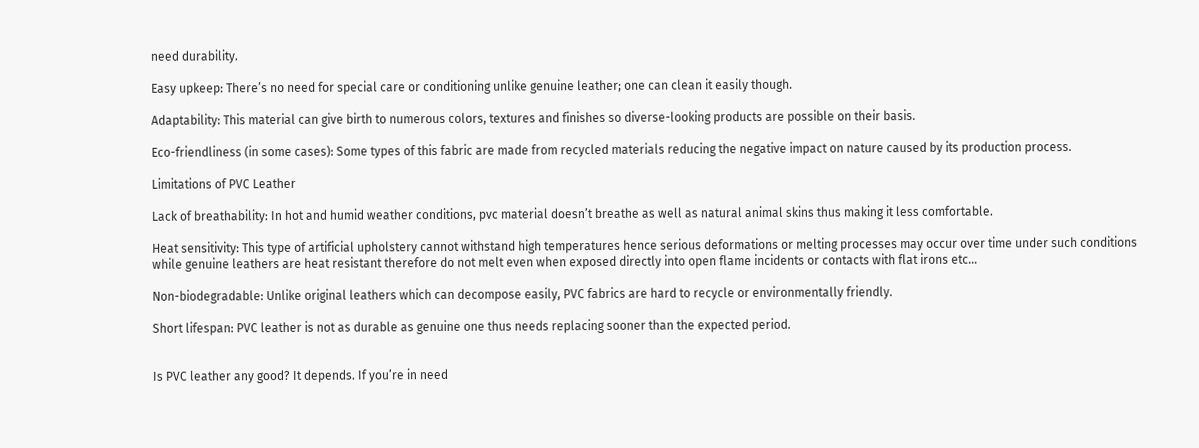need durability.

Easy upkeep: There’s no need for special care or conditioning unlike genuine leather; one can clean it easily though.

Adaptability: This material can give birth to numerous colors, textures and finishes so diverse-looking products are possible on their basis.

Eco-friendliness (in some cases): Some types of this fabric are made from recycled materials reducing the negative impact on nature caused by its production process.

Limitations of PVC Leather

Lack of breathability: In hot and humid weather conditions, pvc material doesn’t breathe as well as natural animal skins thus making it less comfortable.

Heat sensitivity: This type of artificial upholstery cannot withstand high temperatures hence serious deformations or melting processes may occur over time under such conditions while genuine leathers are heat resistant therefore do not melt even when exposed directly into open flame incidents or contacts with flat irons etc…

Non-biodegradable: Unlike original leathers which can decompose easily, PVC fabrics are hard to recycle or environmentally friendly.

Short lifespan: PVC leather is not as durable as genuine one thus needs replacing sooner than the expected period.


Is PVC leather any good? It depends. If you’re in need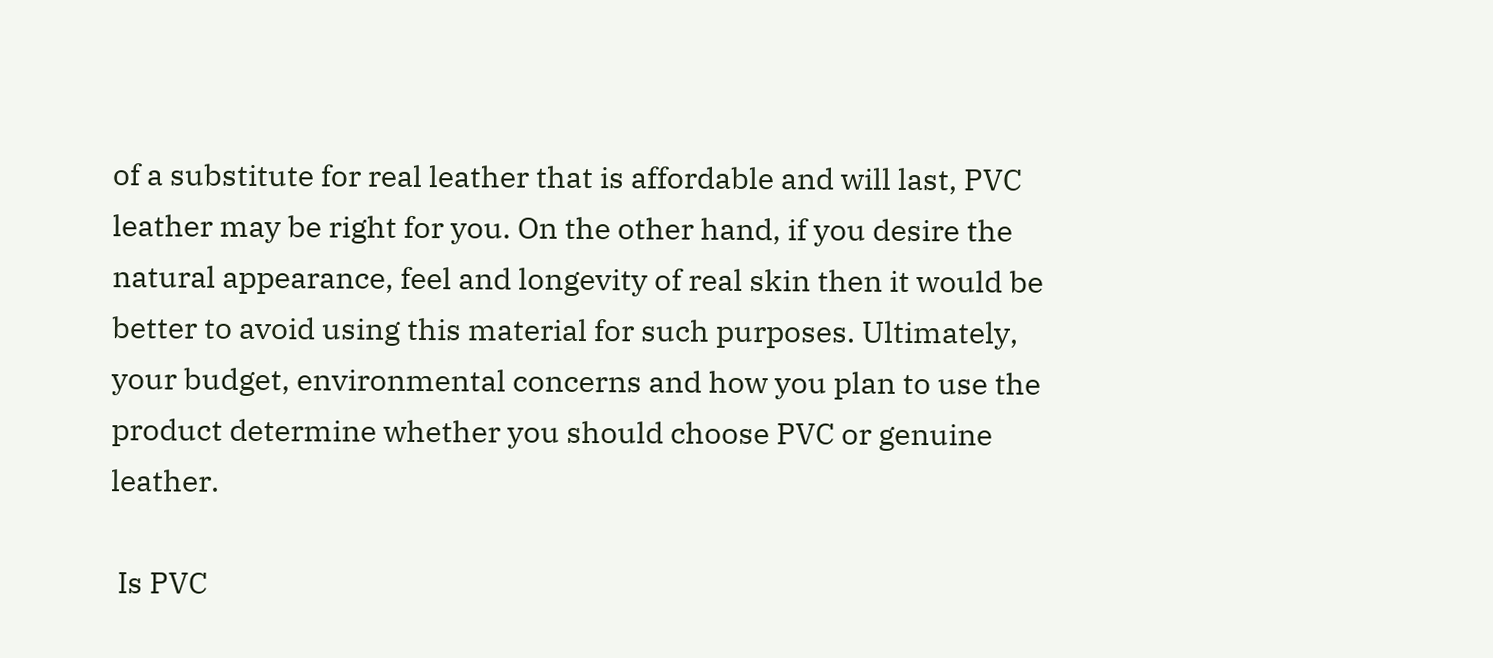of a substitute for real leather that is affordable and will last, PVC leather may be right for you. On the other hand, if you desire the natural appearance, feel and longevity of real skin then it would be better to avoid using this material for such purposes. Ultimately, your budget, environmental concerns and how you plan to use the product determine whether you should choose PVC or genuine leather.

 Is PVC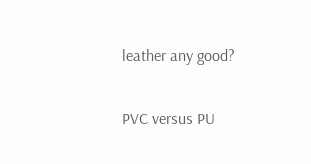leather any good?


PVC versus PU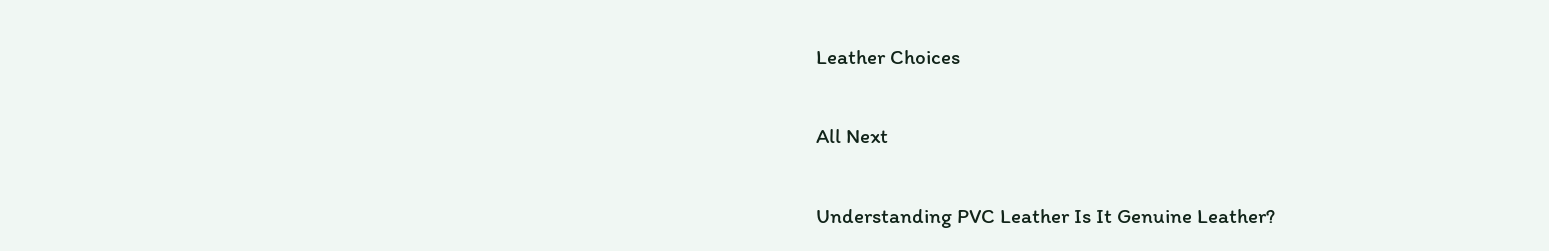Leather Choices

All Next

Understanding PVC Leather Is It Genuine Leather?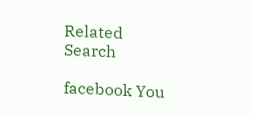Related Search

facebook You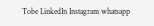Tobe LinkedIn Instagram whatsapp